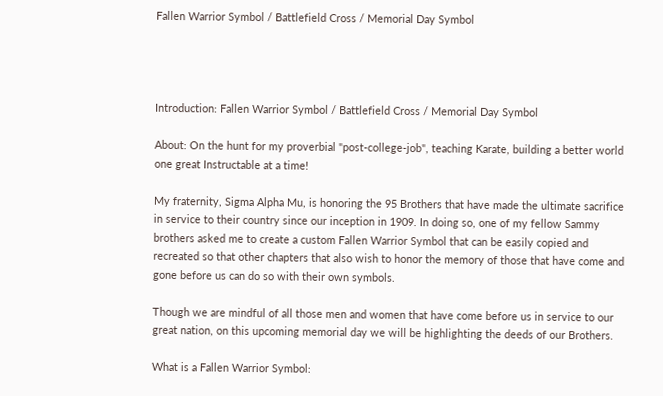Fallen Warrior Symbol / Battlefield Cross / Memorial Day Symbol




Introduction: Fallen Warrior Symbol / Battlefield Cross / Memorial Day Symbol

About: On the hunt for my proverbial "post-college-job", teaching Karate, building a better world one great Instructable at a time!

My fraternity, Sigma Alpha Mu, is honoring the 95 Brothers that have made the ultimate sacrifice in service to their country since our inception in 1909. In doing so, one of my fellow Sammy brothers asked me to create a custom Fallen Warrior Symbol that can be easily copied and recreated so that other chapters that also wish to honor the memory of those that have come and gone before us can do so with their own symbols.

Though we are mindful of all those men and women that have come before us in service to our great nation, on this upcoming memorial day we will be highlighting the deeds of our Brothers.

What is a Fallen Warrior Symbol: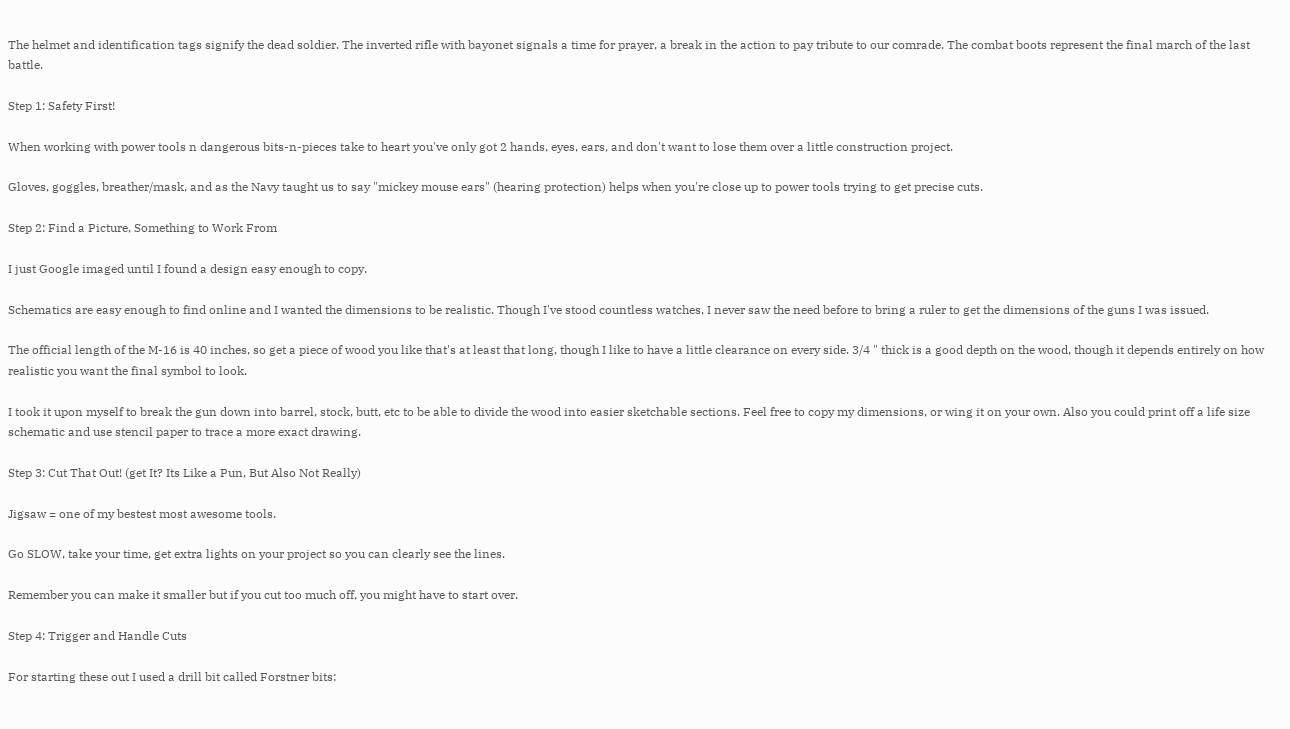The helmet and identification tags signify the dead soldier. The inverted rifle with bayonet signals a time for prayer, a break in the action to pay tribute to our comrade. The combat boots represent the final march of the last battle.

Step 1: Safety First!

When working with power tools n dangerous bits-n-pieces take to heart you've only got 2 hands, eyes, ears, and don't want to lose them over a little construction project.

Gloves, goggles, breather/mask, and as the Navy taught us to say "mickey mouse ears" (hearing protection) helps when you're close up to power tools trying to get precise cuts.

Step 2: Find a Picture, Something to Work From

I just Google imaged until I found a design easy enough to copy.

Schematics are easy enough to find online and I wanted the dimensions to be realistic. Though I've stood countless watches, I never saw the need before to bring a ruler to get the dimensions of the guns I was issued.

The official length of the M-16 is 40 inches, so get a piece of wood you like that's at least that long, though I like to have a little clearance on every side. 3/4 " thick is a good depth on the wood, though it depends entirely on how realistic you want the final symbol to look.

I took it upon myself to break the gun down into barrel, stock, butt, etc to be able to divide the wood into easier sketchable sections. Feel free to copy my dimensions, or wing it on your own. Also you could print off a life size schematic and use stencil paper to trace a more exact drawing.

Step 3: Cut That Out! (get It? Its Like a Pun, But Also Not Really)

Jigsaw = one of my bestest most awesome tools.

Go SLOW, take your time, get extra lights on your project so you can clearly see the lines.

Remember you can make it smaller but if you cut too much off, you might have to start over.

Step 4: Trigger and Handle Cuts

For starting these out I used a drill bit called Forstner bits: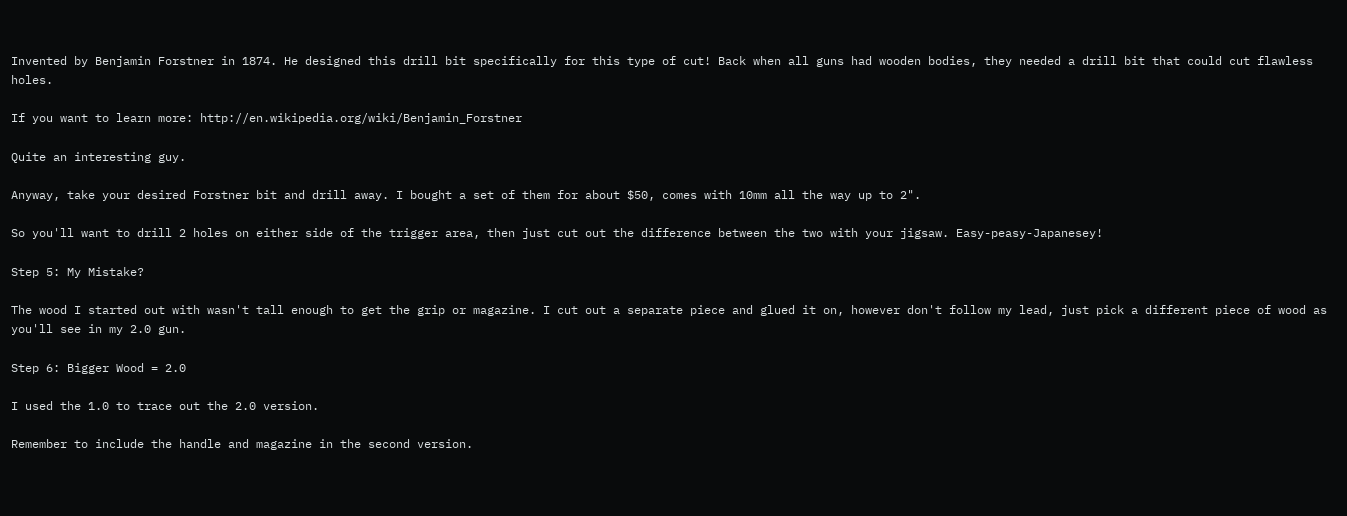Invented by Benjamin Forstner in 1874. He designed this drill bit specifically for this type of cut! Back when all guns had wooden bodies, they needed a drill bit that could cut flawless holes.

If you want to learn more: http://en.wikipedia.org/wiki/Benjamin_Forstner

Quite an interesting guy.

Anyway, take your desired Forstner bit and drill away. I bought a set of them for about $50, comes with 10mm all the way up to 2".

So you'll want to drill 2 holes on either side of the trigger area, then just cut out the difference between the two with your jigsaw. Easy-peasy-Japanesey!

Step 5: My Mistake?

The wood I started out with wasn't tall enough to get the grip or magazine. I cut out a separate piece and glued it on, however don't follow my lead, just pick a different piece of wood as you'll see in my 2.0 gun.

Step 6: Bigger Wood = 2.0

I used the 1.0 to trace out the 2.0 version.

Remember to include the handle and magazine in the second version.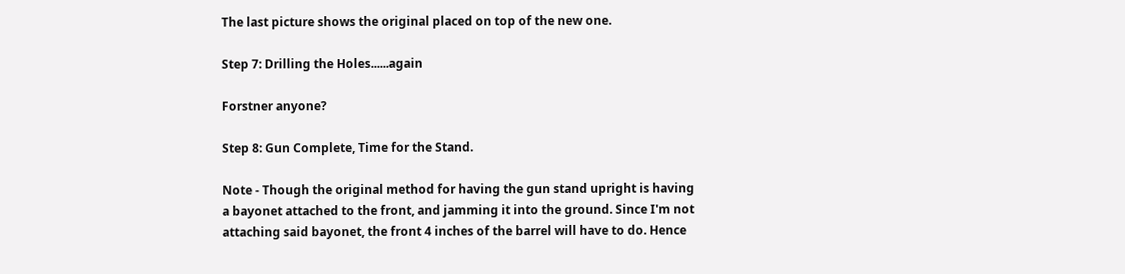The last picture shows the original placed on top of the new one.

Step 7: Drilling the Holes......again

Forstner anyone?

Step 8: Gun Complete, Time for the Stand.

Note - Though the original method for having the gun stand upright is having a bayonet attached to the front, and jamming it into the ground. Since I'm not attaching said bayonet, the front 4 inches of the barrel will have to do. Hence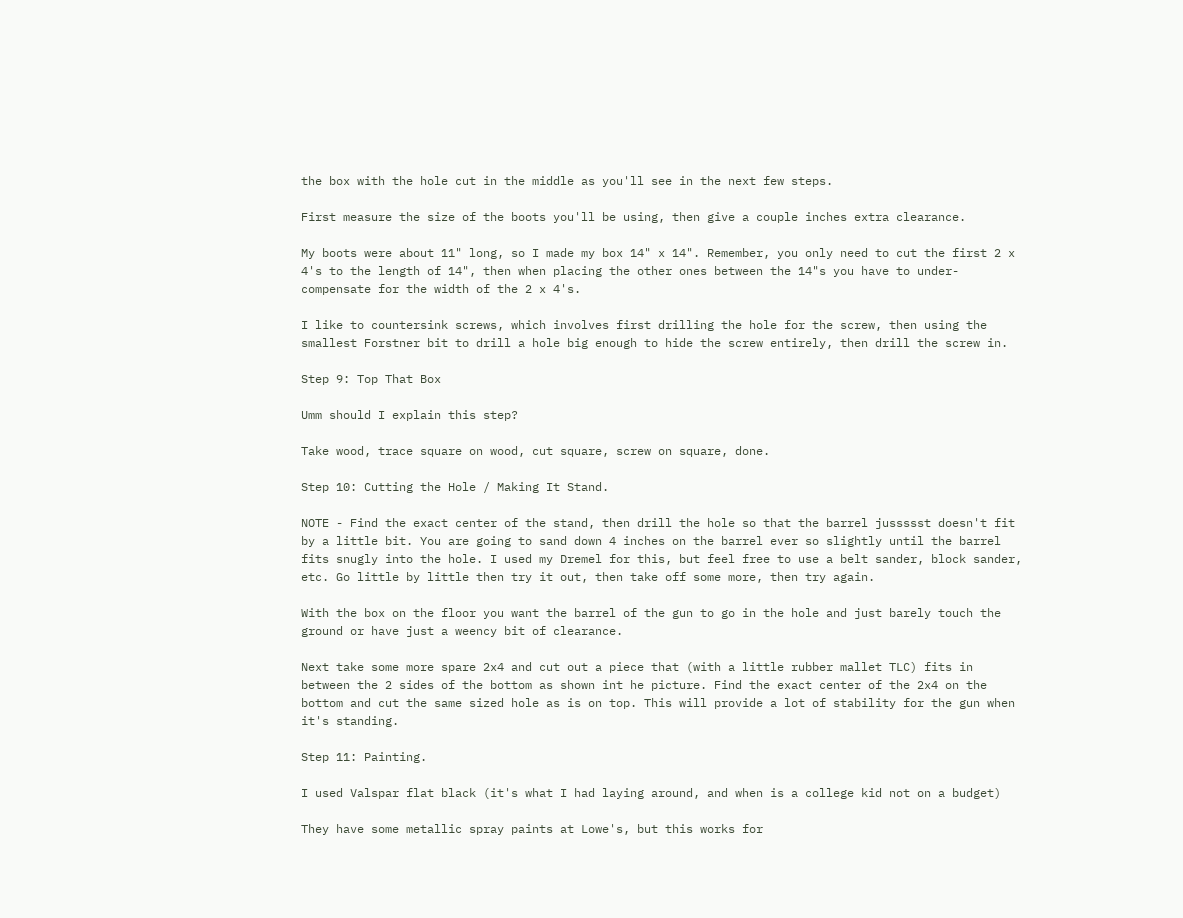the box with the hole cut in the middle as you'll see in the next few steps.

First measure the size of the boots you'll be using, then give a couple inches extra clearance.

My boots were about 11" long, so I made my box 14" x 14". Remember, you only need to cut the first 2 x 4's to the length of 14", then when placing the other ones between the 14"s you have to under-compensate for the width of the 2 x 4's.

I like to countersink screws, which involves first drilling the hole for the screw, then using the smallest Forstner bit to drill a hole big enough to hide the screw entirely, then drill the screw in.

Step 9: Top That Box

Umm should I explain this step?

Take wood, trace square on wood, cut square, screw on square, done.

Step 10: Cutting the Hole / Making It Stand.

NOTE - Find the exact center of the stand, then drill the hole so that the barrel jussssst doesn't fit by a little bit. You are going to sand down 4 inches on the barrel ever so slightly until the barrel fits snugly into the hole. I used my Dremel for this, but feel free to use a belt sander, block sander, etc. Go little by little then try it out, then take off some more, then try again.

With the box on the floor you want the barrel of the gun to go in the hole and just barely touch the ground or have just a weency bit of clearance.

Next take some more spare 2x4 and cut out a piece that (with a little rubber mallet TLC) fits in between the 2 sides of the bottom as shown int he picture. Find the exact center of the 2x4 on the bottom and cut the same sized hole as is on top. This will provide a lot of stability for the gun when it's standing.

Step 11: Painting.

I used Valspar flat black (it's what I had laying around, and when is a college kid not on a budget)

They have some metallic spray paints at Lowe's, but this works for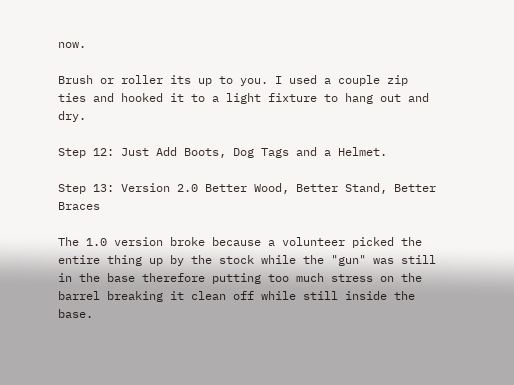now.

Brush or roller its up to you. I used a couple zip ties and hooked it to a light fixture to hang out and dry.

Step 12: Just Add Boots, Dog Tags and a Helmet.

Step 13: Version 2.0 Better Wood, Better Stand, Better Braces

The 1.0 version broke because a volunteer picked the entire thing up by the stock while the "gun" was still in the base therefore putting too much stress on the barrel breaking it clean off while still inside the base.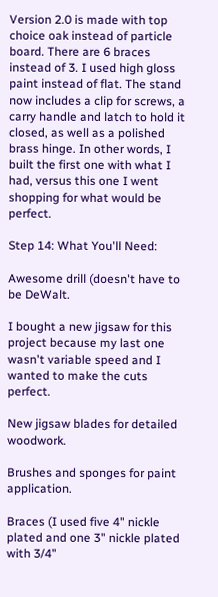Version 2.0 is made with top choice oak instead of particle board. There are 6 braces instead of 3. I used high gloss paint instead of flat. The stand now includes a clip for screws, a carry handle and latch to hold it closed, as well as a polished brass hinge. In other words, I built the first one with what I had, versus this one I went shopping for what would be perfect.

Step 14: What You'll Need:

Awesome drill (doesn't have to be DeWalt.

I bought a new jigsaw for this project because my last one wasn't variable speed and I wanted to make the cuts perfect.

New jigsaw blades for detailed woodwork.

Brushes and sponges for paint application.

Braces (I used five 4" nickle plated and one 3" nickle plated with 3/4"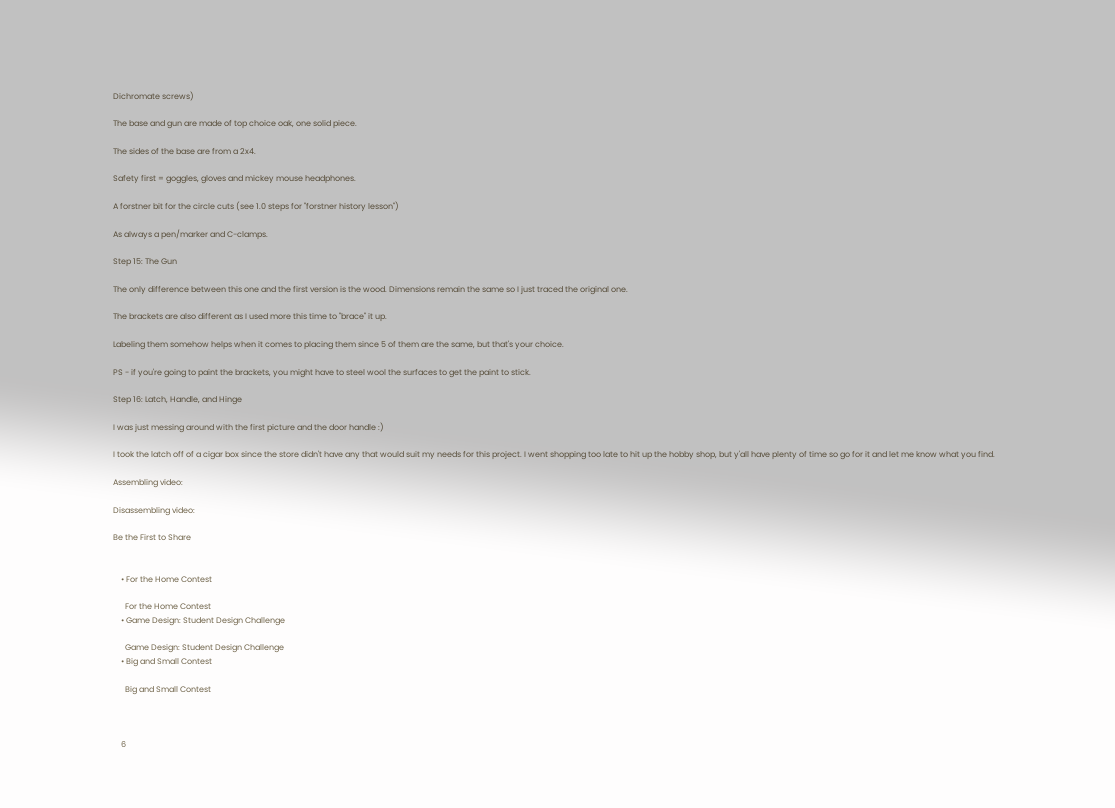Dichromate screws)

The base and gun are made of top choice oak, one solid piece.

The sides of the base are from a 2x4.

Safety first = goggles, gloves and mickey mouse headphones.

A forstner bit for the circle cuts (see 1.0 steps for "forstner history lesson")

As always a pen/marker and C-clamps.

Step 15: The Gun

The only difference between this one and the first version is the wood. Dimensions remain the same so I just traced the original one.

The brackets are also different as I used more this time to "brace" it up.

Labeling them somehow helps when it comes to placing them since 5 of them are the same, but that's your choice.

PS - if you're going to paint the brackets, you might have to steel wool the surfaces to get the paint to stick.

Step 16: Latch, Handle, and Hinge

I was just messing around with the first picture and the door handle :)

I took the latch off of a cigar box since the store didn't have any that would suit my needs for this project. I went shopping too late to hit up the hobby shop, but y'all have plenty of time so go for it and let me know what you find.

Assembling video:

Disassembling video:

Be the First to Share


    • For the Home Contest

      For the Home Contest
    • Game Design: Student Design Challenge

      Game Design: Student Design Challenge
    • Big and Small Contest

      Big and Small Contest



    6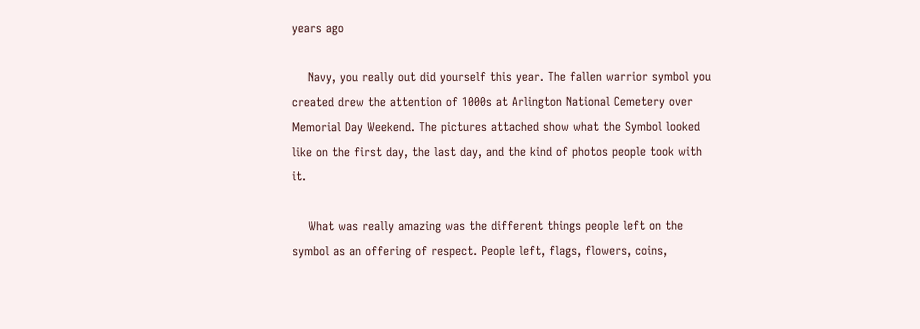years ago

    Navy, you really out did yourself this year. The fallen warrior symbol you created drew the attention of 1000s at Arlington National Cemetery over Memorial Day Weekend. The pictures attached show what the Symbol looked like on the first day, the last day, and the kind of photos people took with it.

    What was really amazing was the different things people left on the symbol as an offering of respect. People left, flags, flowers, coins,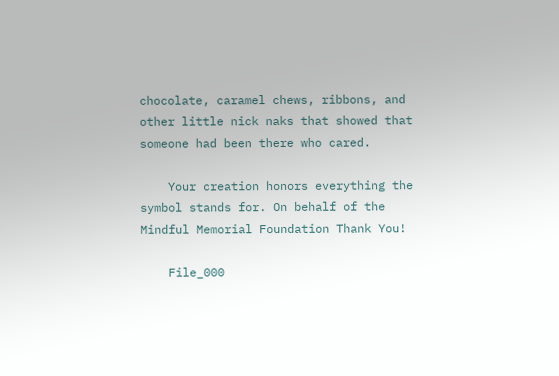chocolate, caramel chews, ribbons, and other little nick naks that showed that someone had been there who cared.

    Your creation honors everything the symbol stands for. On behalf of the Mindful Memorial Foundation Thank You!

    File_000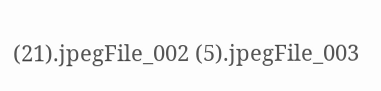(21).jpegFile_002 (5).jpegFile_003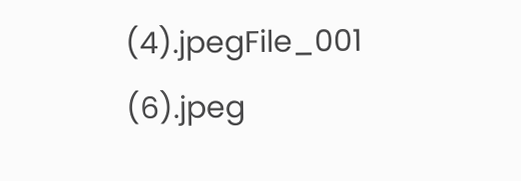(4).jpegFile_001 (6).jpeg